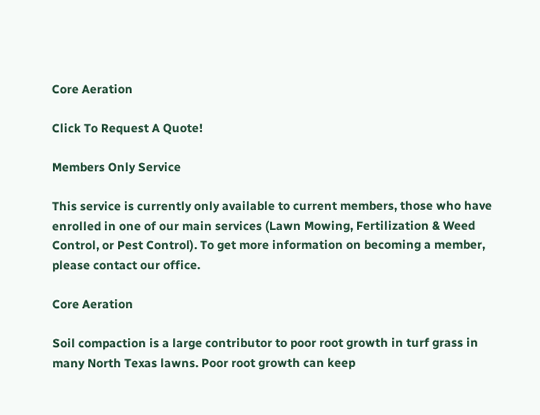Core Aeration

Click To Request A Quote!

Members Only Service

This service is currently only available to current members, those who have enrolled in one of our main services (Lawn Mowing, Fertilization & Weed Control, or Pest Control). To get more information on becoming a member, please contact our office.

Core Aeration

Soil compaction is a large contributor to poor root growth in turf grass in many North Texas lawns. Poor root growth can keep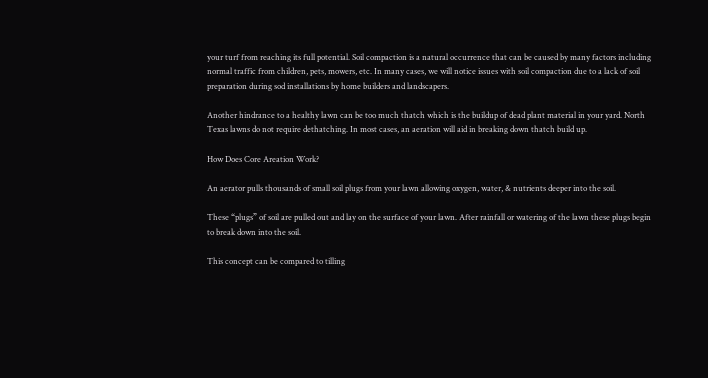your turf from reaching its full potential. Soil compaction is a natural occurrence that can be caused by many factors including normal traffic from children, pets, mowers, etc. In many cases, we will notice issues with soil compaction due to a lack of soil preparation during sod installations by home builders and landscapers.

Another hindrance to a healthy lawn can be too much thatch which is the buildup of dead plant material in your yard. North Texas lawns do not require dethatching. In most cases, an aeration will aid in breaking down thatch build up.

How Does Core Areation Work?

An aerator pulls thousands of small soil plugs from your lawn allowing oxygen, water, & nutrients deeper into the soil.

These “plugs” of soil are pulled out and lay on the surface of your lawn. After rainfall or watering of the lawn these plugs begin to break down into the soil.

This concept can be compared to tilling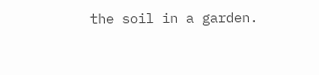the soil in a garden.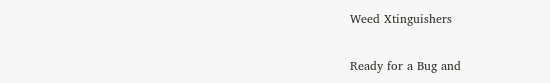Weed Xtinguishers

Ready for a Bug and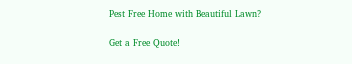Pest Free Home with Beautiful Lawn?

Get a Free Quote!